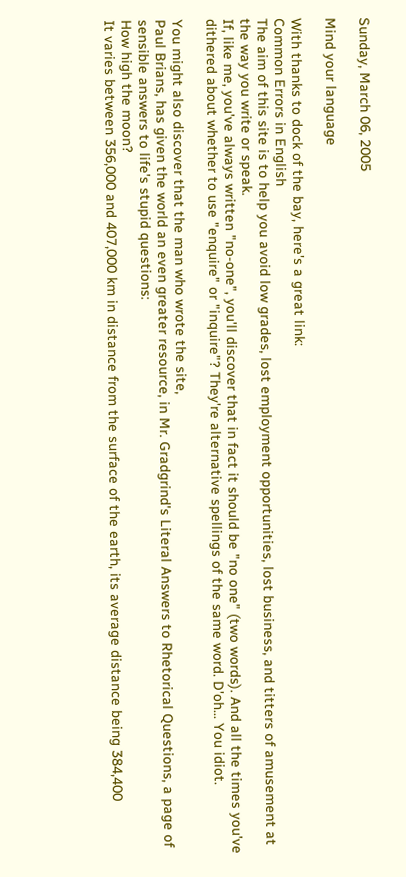Sunday, March 06, 2005

Mind your language

With thanks to dock of the bay, here's a great link:
Common Errors in English
The aim of this site is to help you avoid low grades, lost employment opportunities, lost business, and titters of amusement at the way you write or speak.
If, like me, you've always written "no-one", you'll discover that in fact it should be "no one" (two words). And all the times you've dithered about whether to use "enquire" or "inquire"? They're alternative spellings of the same word. D'oh... You idiot.

You might also discover that the man who wrote the site,
Paul Brians, has given the world an even greater resource, in Mr. Gradgrind's Literal Answers to Rhetorical Questions, a page of sensible answers to life's stupid questions:
How high the moon?
It varies between 356,000 and 407,000 km in distance from the surface of the earth, its average distance being 384,400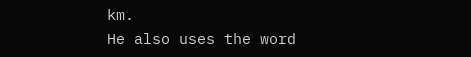km.
He also uses the word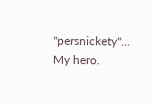"persnickety"... My hero.